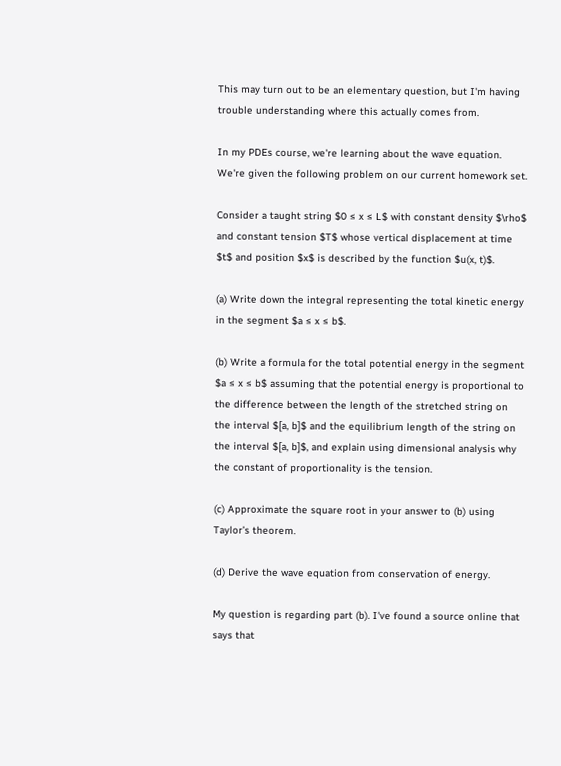This may turn out to be an elementary question, but I'm having trouble understanding where this actually comes from.

In my PDEs course, we're learning about the wave equation. We're given the following problem on our current homework set.

Consider a taught string $0 ≤ x ≤ L$ with constant density $\rho$ and constant tension $T$ whose vertical displacement at time $t$ and position $x$ is described by the function $u(x, t)$.

(a) Write down the integral representing the total kinetic energy in the segment $a ≤ x ≤ b$.

(b) Write a formula for the total potential energy in the segment $a ≤ x ≤ b$ assuming that the potential energy is proportional to the difference between the length of the stretched string on the interval $[a, b]$ and the equilibrium length of the string on the interval $[a, b]$, and explain using dimensional analysis why the constant of proportionality is the tension.

(c) Approximate the square root in your answer to (b) using Taylor’s theorem.

(d) Derive the wave equation from conservation of energy.

My question is regarding part (b). I've found a source online that says that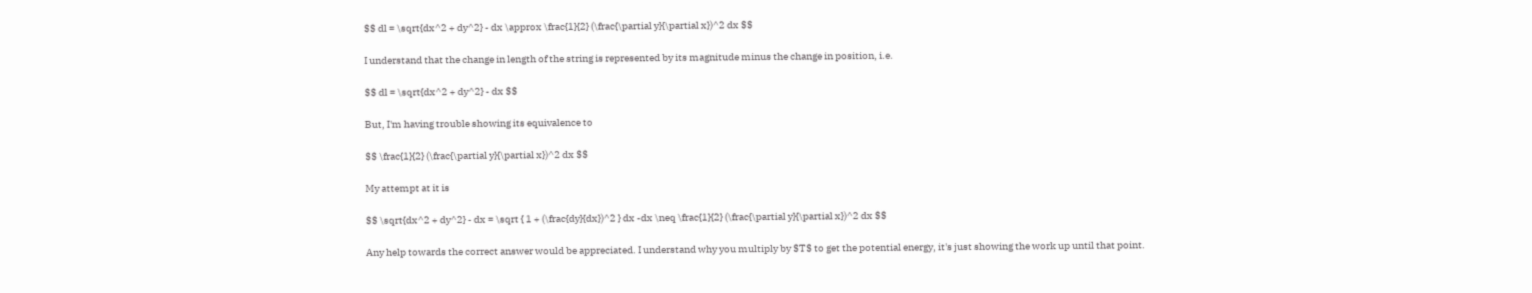$$ dl = \sqrt{dx^2 + dy^2} - dx \approx \frac{1}{2} (\frac{\partial y}{\partial x})^2 dx $$

I understand that the change in length of the string is represented by its magnitude minus the change in position, i.e.

$$ dl = \sqrt{dx^2 + dy^2} - dx $$

But, I'm having trouble showing its equivalence to

$$ \frac{1}{2} (\frac{\partial y}{\partial x})^2 dx $$

My attempt at it is

$$ \sqrt{dx^2 + dy^2} - dx = \sqrt { 1 + (\frac{dy}{dx})^2 } dx -dx \neq \frac{1}{2} (\frac{\partial y}{\partial x})^2 dx $$

Any help towards the correct answer would be appreciated. I understand why you multiply by $T$ to get the potential energy, it's just showing the work up until that point.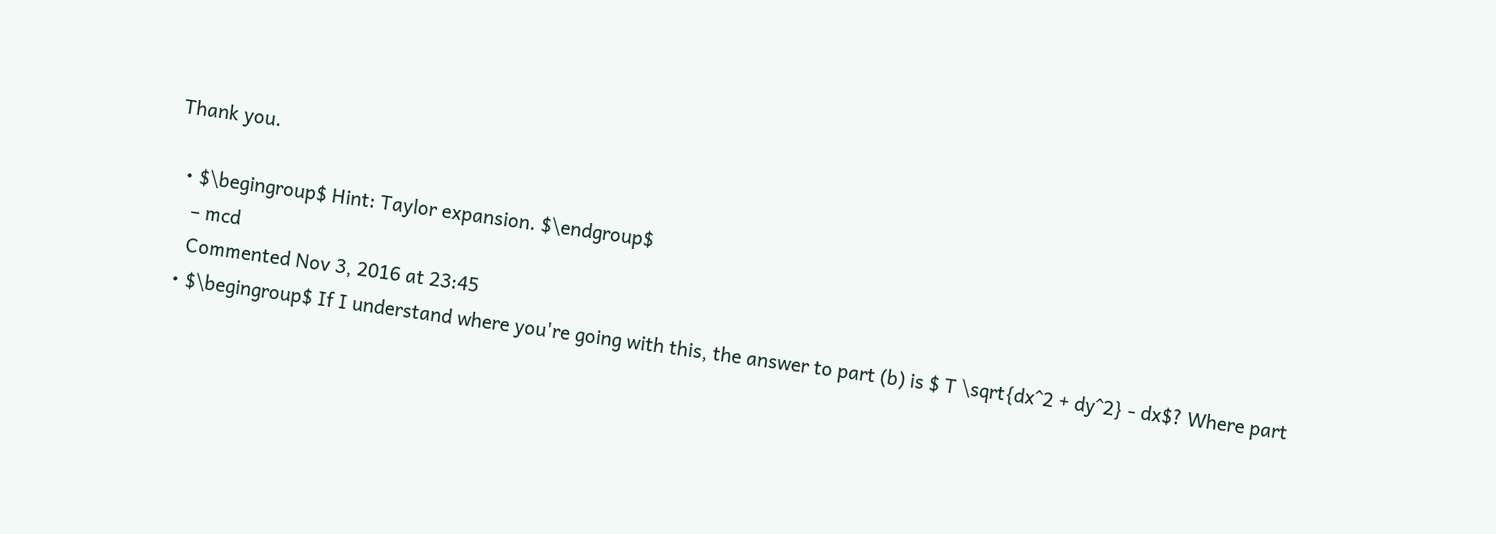Thank you.

  • $\begingroup$ Hint: Taylor expansion. $\endgroup$
    – mcd
    Commented Nov 3, 2016 at 23:45
  • $\begingroup$ If I understand where you're going with this, the answer to part (b) is $ T \sqrt{dx^2 + dy^2} - dx$? Where part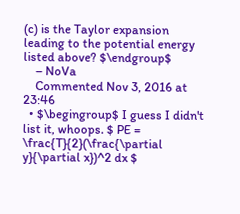(c) is the Taylor expansion leading to the potential energy listed above? $\endgroup$
    – NoVa
    Commented Nov 3, 2016 at 23:46
  • $\begingroup$ I guess I didn't list it, whoops. $ PE = \frac{T}{2}(\frac{\partial y}{\partial x})^2 dx $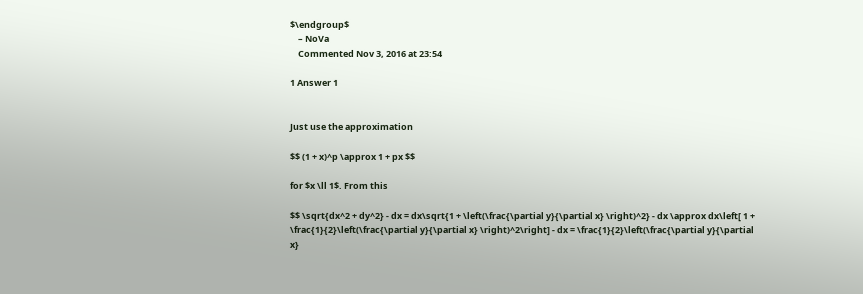$\endgroup$
    – NoVa
    Commented Nov 3, 2016 at 23:54

1 Answer 1


Just use the approximation

$$ (1 + x)^p \approx 1 + px $$

for $x \ll 1$. From this

$$ \sqrt{dx^2 + dy^2} - dx = dx\sqrt{1 + \left(\frac{\partial y}{\partial x} \right)^2} - dx \approx dx\left[ 1 + \frac{1}{2}\left(\frac{\partial y}{\partial x} \right)^2\right] - dx = \frac{1}{2}\left(\frac{\partial y}{\partial x}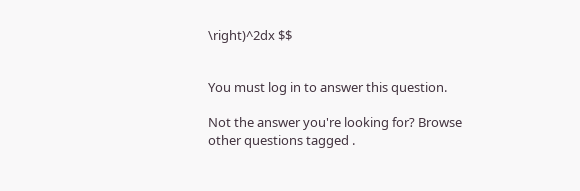\right)^2dx $$


You must log in to answer this question.

Not the answer you're looking for? Browse other questions tagged .